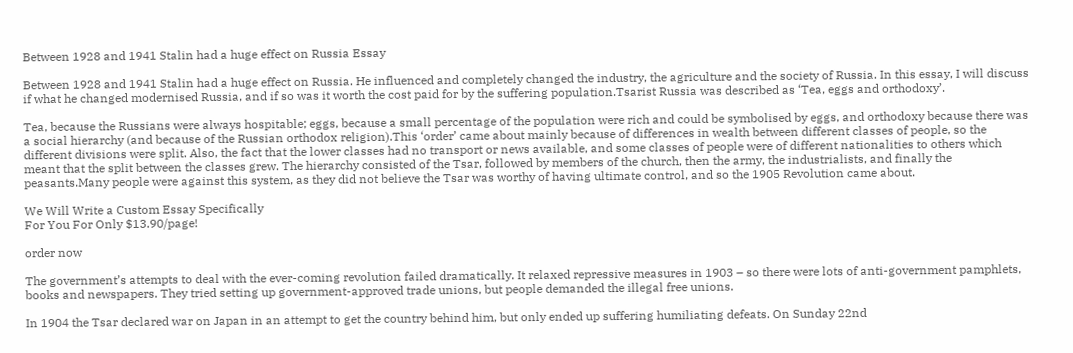Between 1928 and 1941 Stalin had a huge effect on Russia Essay

Between 1928 and 1941 Stalin had a huge effect on Russia. He influenced and completely changed the industry, the agriculture and the society of Russia. In this essay, I will discuss if what he changed modernised Russia, and if so was it worth the cost paid for by the suffering population.Tsarist Russia was described as ‘Tea, eggs and orthodoxy’.

Tea, because the Russians were always hospitable; eggs, because a small percentage of the population were rich and could be symbolised by eggs, and orthodoxy because there was a social hierarchy (and because of the Russian orthodox religion).This ‘order’ came about mainly because of differences in wealth between different classes of people, so the different divisions were split. Also, the fact that the lower classes had no transport or news available, and some classes of people were of different nationalities to others which meant that the split between the classes grew. The hierarchy consisted of the Tsar, followed by members of the church, then the army, the industrialists, and finally the peasants.Many people were against this system, as they did not believe the Tsar was worthy of having ultimate control, and so the 1905 Revolution came about.

We Will Write a Custom Essay Specifically
For You For Only $13.90/page!

order now

The government’s attempts to deal with the ever-coming revolution failed dramatically. It relaxed repressive measures in 1903 – so there were lots of anti-government pamphlets, books and newspapers. They tried setting up government-approved trade unions, but people demanded the illegal free unions.

In 1904 the Tsar declared war on Japan in an attempt to get the country behind him, but only ended up suffering humiliating defeats. On Sunday 22nd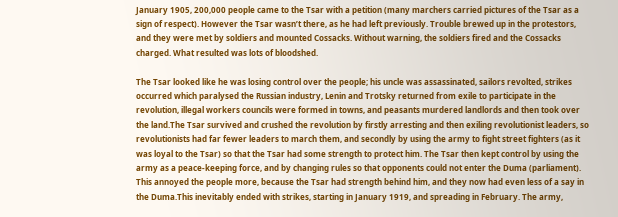January 1905, 200,000 people came to the Tsar with a petition (many marchers carried pictures of the Tsar as a sign of respect). However the Tsar wasn’t there, as he had left previously. Trouble brewed up in the protestors, and they were met by soldiers and mounted Cossacks. Without warning, the soldiers fired and the Cossacks charged. What resulted was lots of bloodshed.

The Tsar looked like he was losing control over the people; his uncle was assassinated, sailors revolted, strikes occurred which paralysed the Russian industry, Lenin and Trotsky returned from exile to participate in the revolution, illegal workers councils were formed in towns, and peasants murdered landlords and then took over the land.The Tsar survived and crushed the revolution by firstly arresting and then exiling revolutionist leaders, so revolutionists had far fewer leaders to march them, and secondly by using the army to fight street fighters (as it was loyal to the Tsar) so that the Tsar had some strength to protect him. The Tsar then kept control by using the army as a peace-keeping force, and by changing rules so that opponents could not enter the Duma (parliament). This annoyed the people more, because the Tsar had strength behind him, and they now had even less of a say in the Duma.This inevitably ended with strikes, starting in January 1919, and spreading in February. The army,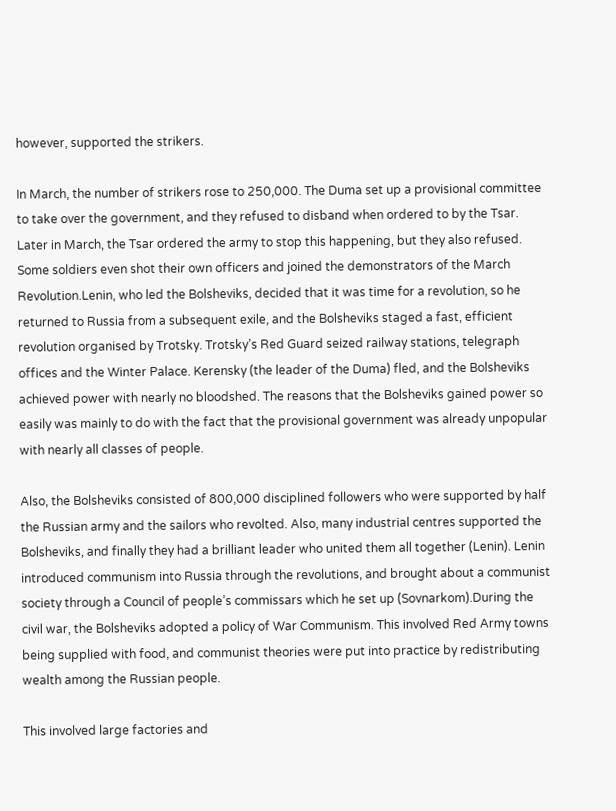however, supported the strikers.

In March, the number of strikers rose to 250,000. The Duma set up a provisional committee to take over the government, and they refused to disband when ordered to by the Tsar. Later in March, the Tsar ordered the army to stop this happening, but they also refused. Some soldiers even shot their own officers and joined the demonstrators of the March Revolution.Lenin, who led the Bolsheviks, decided that it was time for a revolution, so he returned to Russia from a subsequent exile, and the Bolsheviks staged a fast, efficient revolution organised by Trotsky. Trotsky’s Red Guard seized railway stations, telegraph offices and the Winter Palace. Kerensky (the leader of the Duma) fled, and the Bolsheviks achieved power with nearly no bloodshed. The reasons that the Bolsheviks gained power so easily was mainly to do with the fact that the provisional government was already unpopular with nearly all classes of people.

Also, the Bolsheviks consisted of 800,000 disciplined followers who were supported by half the Russian army and the sailors who revolted. Also, many industrial centres supported the Bolsheviks, and finally they had a brilliant leader who united them all together (Lenin). Lenin introduced communism into Russia through the revolutions, and brought about a communist society through a Council of people’s commissars which he set up (Sovnarkom).During the civil war, the Bolsheviks adopted a policy of War Communism. This involved Red Army towns being supplied with food, and communist theories were put into practice by redistributing wealth among the Russian people.

This involved large factories and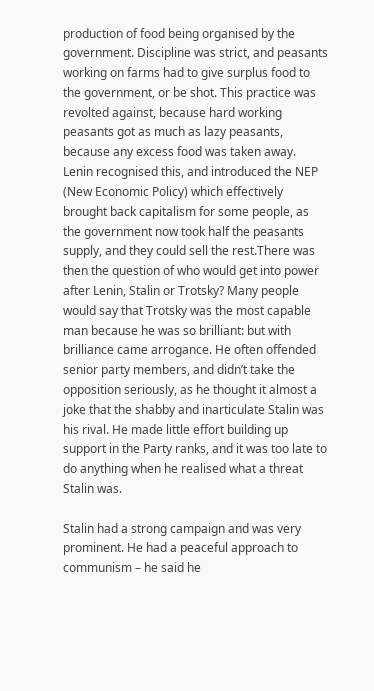production of food being organised by the government. Discipline was strict, and peasants working on farms had to give surplus food to the government, or be shot. This practice was revolted against, because hard working peasants got as much as lazy peasants, because any excess food was taken away. Lenin recognised this, and introduced the NEP (New Economic Policy) which effectively brought back capitalism for some people, as the government now took half the peasants supply, and they could sell the rest.There was then the question of who would get into power after Lenin, Stalin or Trotsky? Many people would say that Trotsky was the most capable man because he was so brilliant: but with brilliance came arrogance. He often offended senior party members, and didn’t take the opposition seriously, as he thought it almost a joke that the shabby and inarticulate Stalin was his rival. He made little effort building up support in the Party ranks, and it was too late to do anything when he realised what a threat Stalin was.

Stalin had a strong campaign and was very prominent. He had a peaceful approach to communism – he said he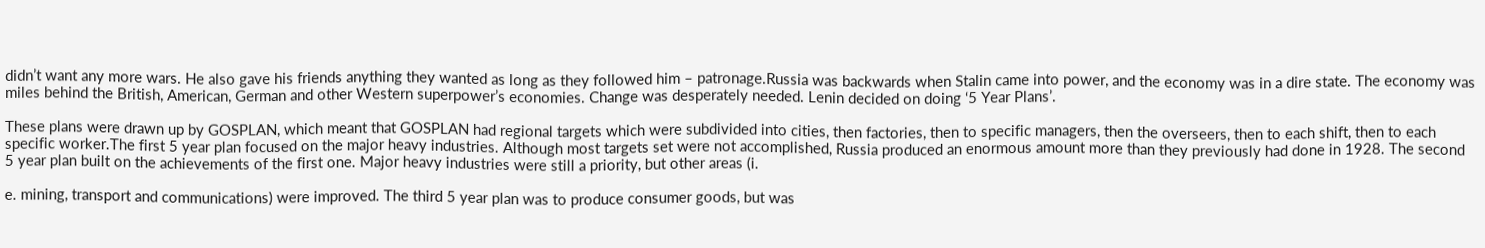didn’t want any more wars. He also gave his friends anything they wanted as long as they followed him – patronage.Russia was backwards when Stalin came into power, and the economy was in a dire state. The economy was miles behind the British, American, German and other Western superpower’s economies. Change was desperately needed. Lenin decided on doing ‘5 Year Plans’.

These plans were drawn up by GOSPLAN, which meant that GOSPLAN had regional targets which were subdivided into cities, then factories, then to specific managers, then the overseers, then to each shift, then to each specific worker.The first 5 year plan focused on the major heavy industries. Although most targets set were not accomplished, Russia produced an enormous amount more than they previously had done in 1928. The second 5 year plan built on the achievements of the first one. Major heavy industries were still a priority, but other areas (i.

e. mining, transport and communications) were improved. The third 5 year plan was to produce consumer goods, but was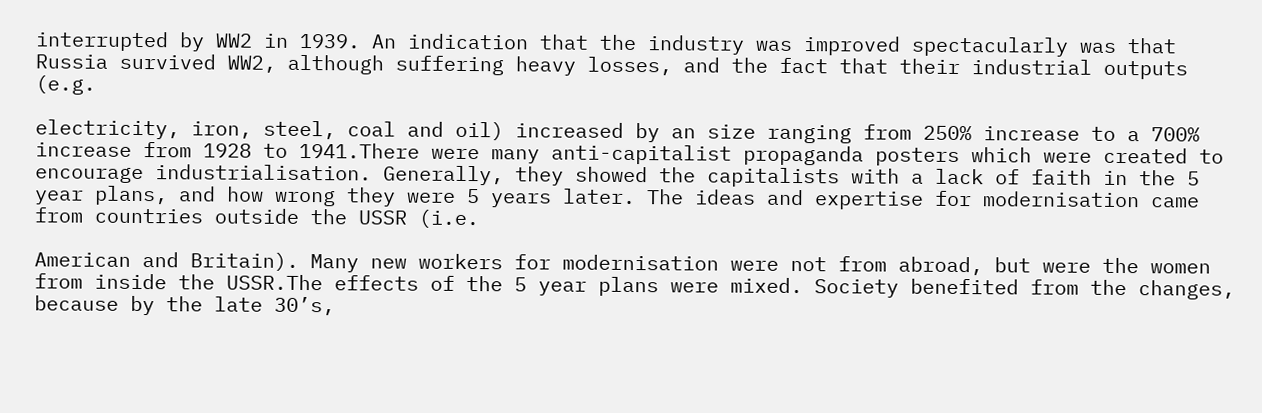interrupted by WW2 in 1939. An indication that the industry was improved spectacularly was that Russia survived WW2, although suffering heavy losses, and the fact that their industrial outputs (e.g.

electricity, iron, steel, coal and oil) increased by an size ranging from 250% increase to a 700% increase from 1928 to 1941.There were many anti-capitalist propaganda posters which were created to encourage industrialisation. Generally, they showed the capitalists with a lack of faith in the 5 year plans, and how wrong they were 5 years later. The ideas and expertise for modernisation came from countries outside the USSR (i.e.

American and Britain). Many new workers for modernisation were not from abroad, but were the women from inside the USSR.The effects of the 5 year plans were mixed. Society benefited from the changes, because by the late 30’s,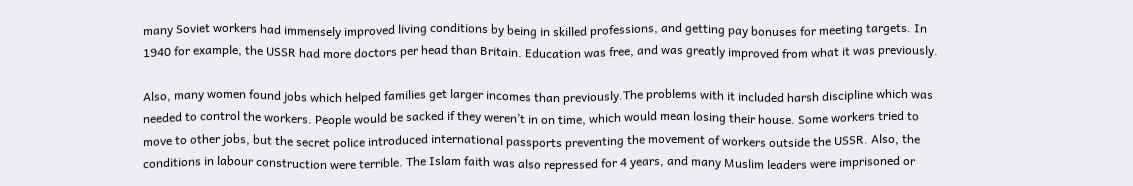many Soviet workers had immensely improved living conditions by being in skilled professions, and getting pay bonuses for meeting targets. In 1940 for example, the USSR had more doctors per head than Britain. Education was free, and was greatly improved from what it was previously.

Also, many women found jobs which helped families get larger incomes than previously.The problems with it included harsh discipline which was needed to control the workers. People would be sacked if they weren’t in on time, which would mean losing their house. Some workers tried to move to other jobs, but the secret police introduced international passports preventing the movement of workers outside the USSR. Also, the conditions in labour construction were terrible. The Islam faith was also repressed for 4 years, and many Muslim leaders were imprisoned or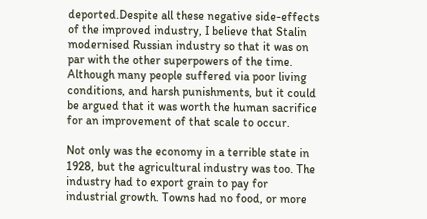deported.Despite all these negative side-effects of the improved industry, I believe that Stalin modernised Russian industry so that it was on par with the other superpowers of the time. Although many people suffered via poor living conditions, and harsh punishments, but it could be argued that it was worth the human sacrifice for an improvement of that scale to occur.

Not only was the economy in a terrible state in 1928, but the agricultural industry was too. The industry had to export grain to pay for industrial growth. Towns had no food, or more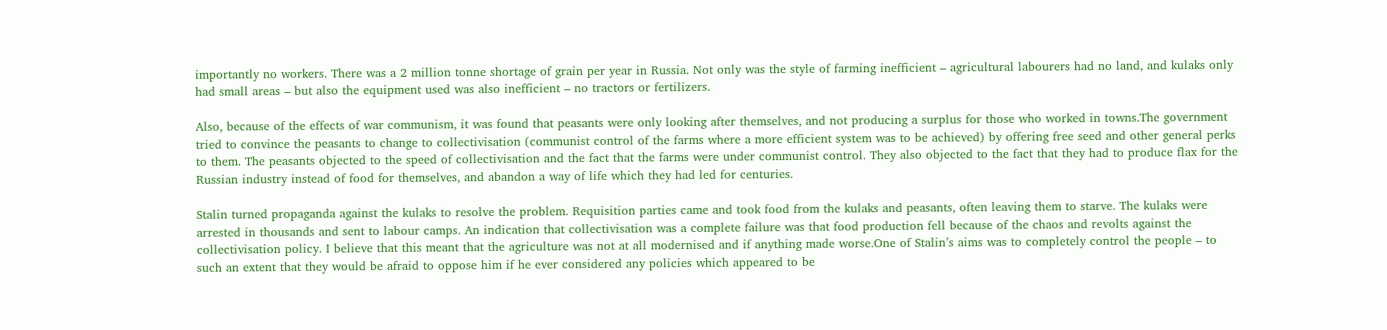importantly no workers. There was a 2 million tonne shortage of grain per year in Russia. Not only was the style of farming inefficient – agricultural labourers had no land, and kulaks only had small areas – but also the equipment used was also inefficient – no tractors or fertilizers.

Also, because of the effects of war communism, it was found that peasants were only looking after themselves, and not producing a surplus for those who worked in towns.The government tried to convince the peasants to change to collectivisation (communist control of the farms where a more efficient system was to be achieved) by offering free seed and other general perks to them. The peasants objected to the speed of collectivisation and the fact that the farms were under communist control. They also objected to the fact that they had to produce flax for the Russian industry instead of food for themselves, and abandon a way of life which they had led for centuries.

Stalin turned propaganda against the kulaks to resolve the problem. Requisition parties came and took food from the kulaks and peasants, often leaving them to starve. The kulaks were arrested in thousands and sent to labour camps. An indication that collectivisation was a complete failure was that food production fell because of the chaos and revolts against the collectivisation policy. I believe that this meant that the agriculture was not at all modernised and if anything made worse.One of Stalin’s aims was to completely control the people – to such an extent that they would be afraid to oppose him if he ever considered any policies which appeared to be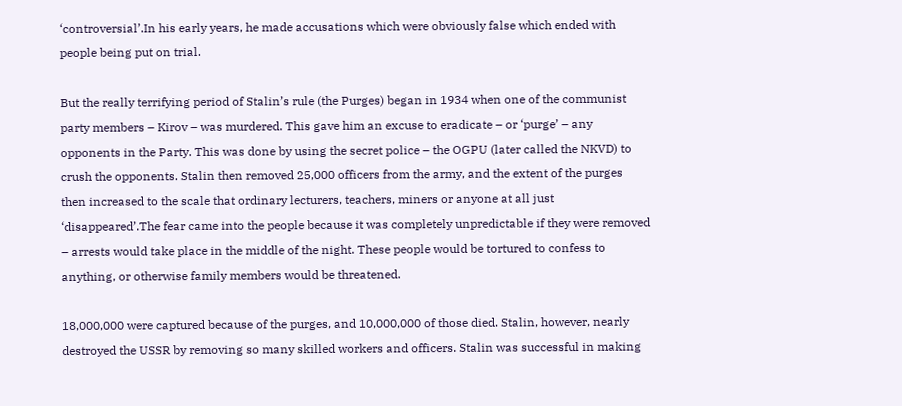‘controversial’.In his early years, he made accusations which were obviously false which ended with people being put on trial.

But the really terrifying period of Stalin’s rule (the Purges) began in 1934 when one of the communist party members – Kirov – was murdered. This gave him an excuse to eradicate – or ‘purge’ – any opponents in the Party. This was done by using the secret police – the OGPU (later called the NKVD) to crush the opponents. Stalin then removed 25,000 officers from the army, and the extent of the purges then increased to the scale that ordinary lecturers, teachers, miners or anyone at all just ‘disappeared’.The fear came into the people because it was completely unpredictable if they were removed – arrests would take place in the middle of the night. These people would be tortured to confess to anything, or otherwise family members would be threatened.

18,000,000 were captured because of the purges, and 10,000,000 of those died. Stalin, however, nearly destroyed the USSR by removing so many skilled workers and officers. Stalin was successful in making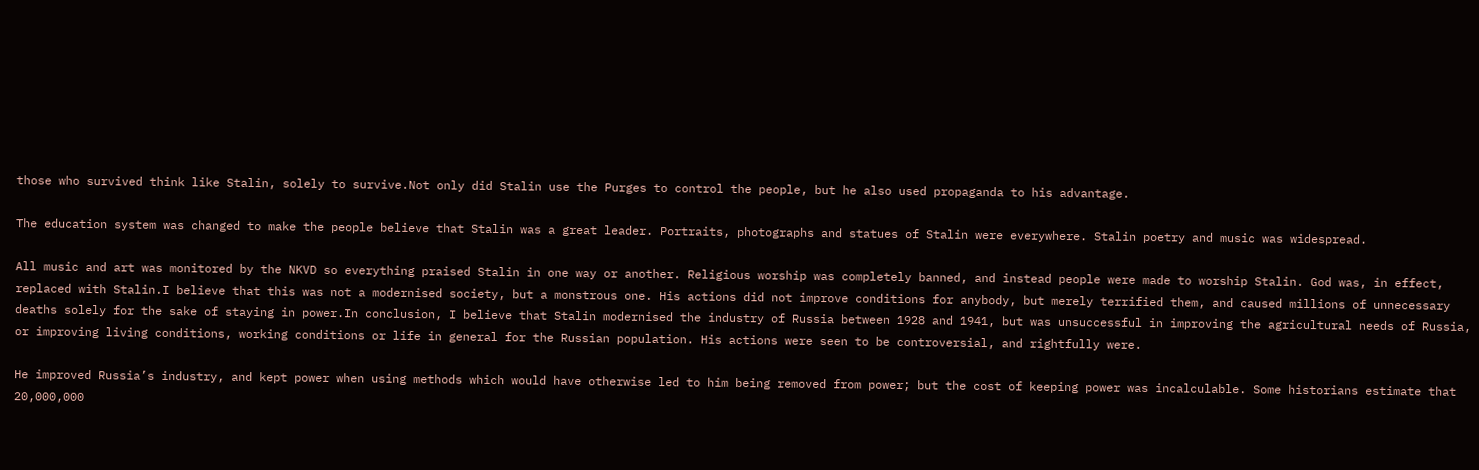those who survived think like Stalin, solely to survive.Not only did Stalin use the Purges to control the people, but he also used propaganda to his advantage.

The education system was changed to make the people believe that Stalin was a great leader. Portraits, photographs and statues of Stalin were everywhere. Stalin poetry and music was widespread.

All music and art was monitored by the NKVD so everything praised Stalin in one way or another. Religious worship was completely banned, and instead people were made to worship Stalin. God was, in effect, replaced with Stalin.I believe that this was not a modernised society, but a monstrous one. His actions did not improve conditions for anybody, but merely terrified them, and caused millions of unnecessary deaths solely for the sake of staying in power.In conclusion, I believe that Stalin modernised the industry of Russia between 1928 and 1941, but was unsuccessful in improving the agricultural needs of Russia, or improving living conditions, working conditions or life in general for the Russian population. His actions were seen to be controversial, and rightfully were.

He improved Russia’s industry, and kept power when using methods which would have otherwise led to him being removed from power; but the cost of keeping power was incalculable. Some historians estimate that 20,000,000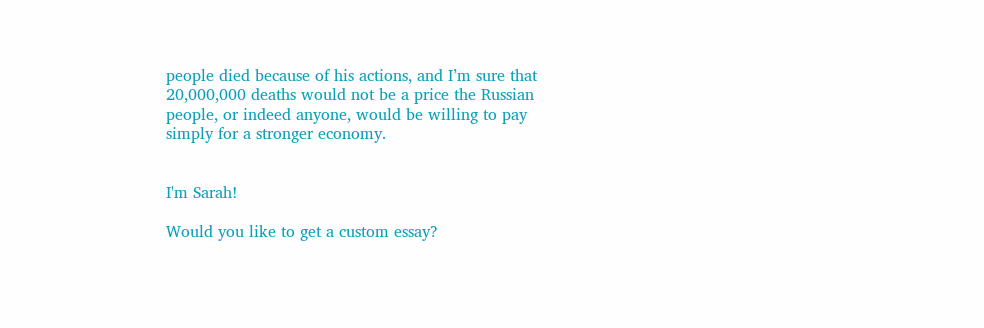people died because of his actions, and I’m sure that 20,000,000 deaths would not be a price the Russian people, or indeed anyone, would be willing to pay simply for a stronger economy.


I'm Sarah!

Would you like to get a custom essay?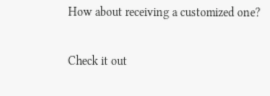How about receiving a customized one?

Check it out